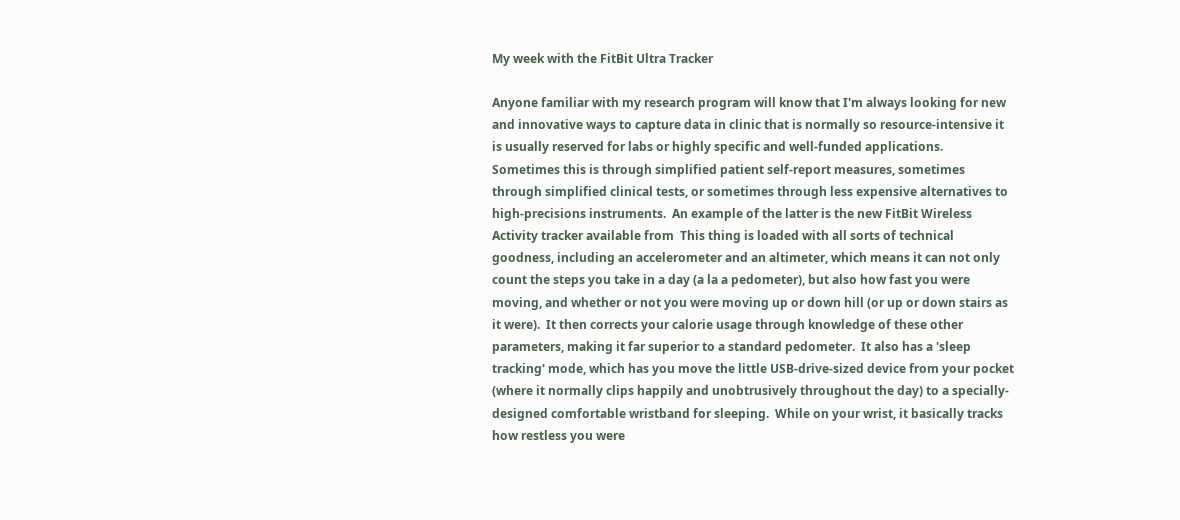My week with the FitBit Ultra Tracker

Anyone familiar with my research program will know that I'm always looking for new and innovative ways to capture data in clinic that is normally so resource-intensive it is usually reserved for labs or highly specific and well-funded applications.  Sometimes this is through simplified patient self-report measures, sometimes through simplified clinical tests, or sometimes through less expensive alternatives to high-precisions instruments.  An example of the latter is the new FitBit Wireless Activity tracker available from  This thing is loaded with all sorts of technical goodness, including an accelerometer and an altimeter, which means it can not only count the steps you take in a day (a la a pedometer), but also how fast you were moving, and whether or not you were moving up or down hill (or up or down stairs as it were).  It then corrects your calorie usage through knowledge of these other parameters, making it far superior to a standard pedometer.  It also has a 'sleep tracking' mode, which has you move the little USB-drive-sized device from your pocket (where it normally clips happily and unobtrusively throughout the day) to a specially-designed comfortable wristband for sleeping.  While on your wrist, it basically tracks how restless you were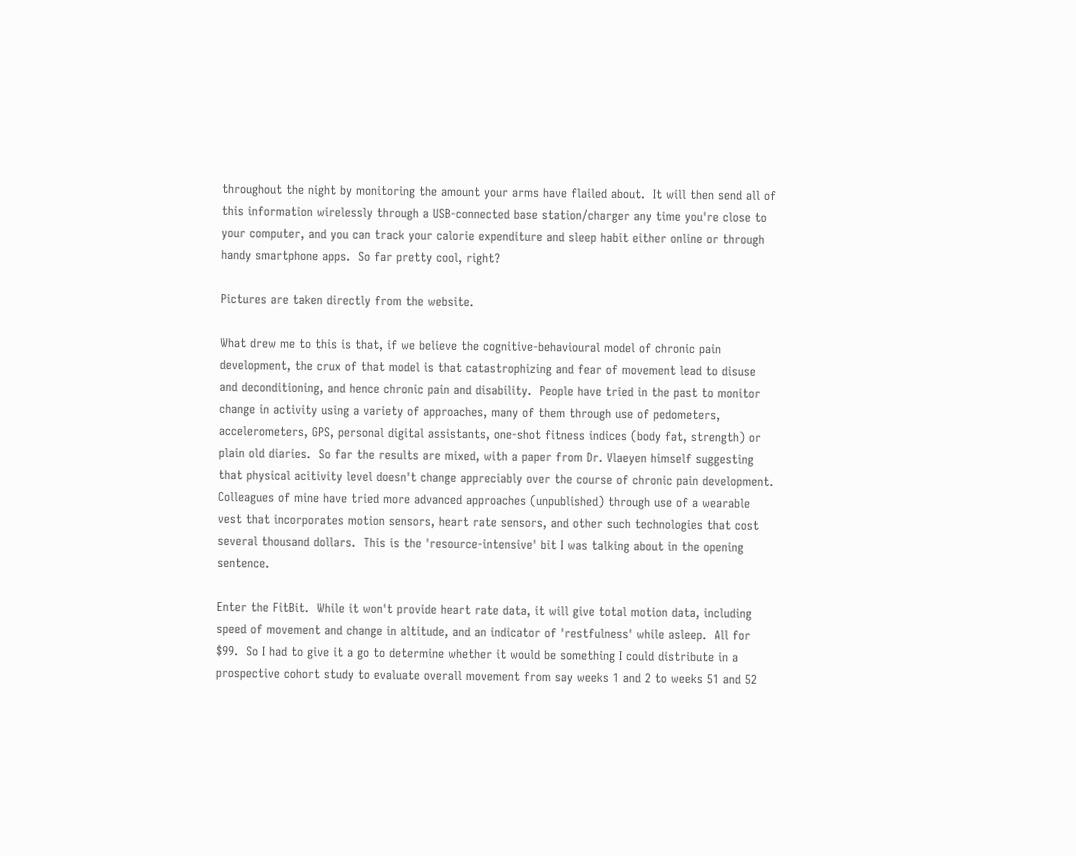throughout the night by monitoring the amount your arms have flailed about.  It will then send all of this information wirelessly through a USB-connected base station/charger any time you're close to your computer, and you can track your calorie expenditure and sleep habit either online or through handy smartphone apps.  So far pretty cool, right?

Pictures are taken directly from the website.

What drew me to this is that, if we believe the cognitive-behavioural model of chronic pain development, the crux of that model is that catastrophizing and fear of movement lead to disuse and deconditioning, and hence chronic pain and disability.  People have tried in the past to monitor change in activity using a variety of approaches, many of them through use of pedometers, accelerometers, GPS, personal digital assistants, one-shot fitness indices (body fat, strength) or plain old diaries.  So far the results are mixed, with a paper from Dr. Vlaeyen himself suggesting that physical acitivity level doesn't change appreciably over the course of chronic pain development.  Colleagues of mine have tried more advanced approaches (unpublished) through use of a wearable vest that incorporates motion sensors, heart rate sensors, and other such technologies that cost several thousand dollars.  This is the 'resource-intensive' bit I was talking about in the opening sentence.

Enter the FitBit.  While it won't provide heart rate data, it will give total motion data, including speed of movement and change in altitude, and an indicator of 'restfulness' while asleep.  All for $99.  So I had to give it a go to determine whether it would be something I could distribute in a prospective cohort study to evaluate overall movement from say weeks 1 and 2 to weeks 51 and 52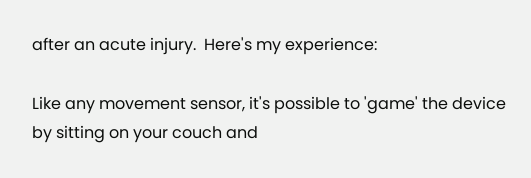after an acute injury.  Here's my experience:

Like any movement sensor, it's possible to 'game' the device by sitting on your couch and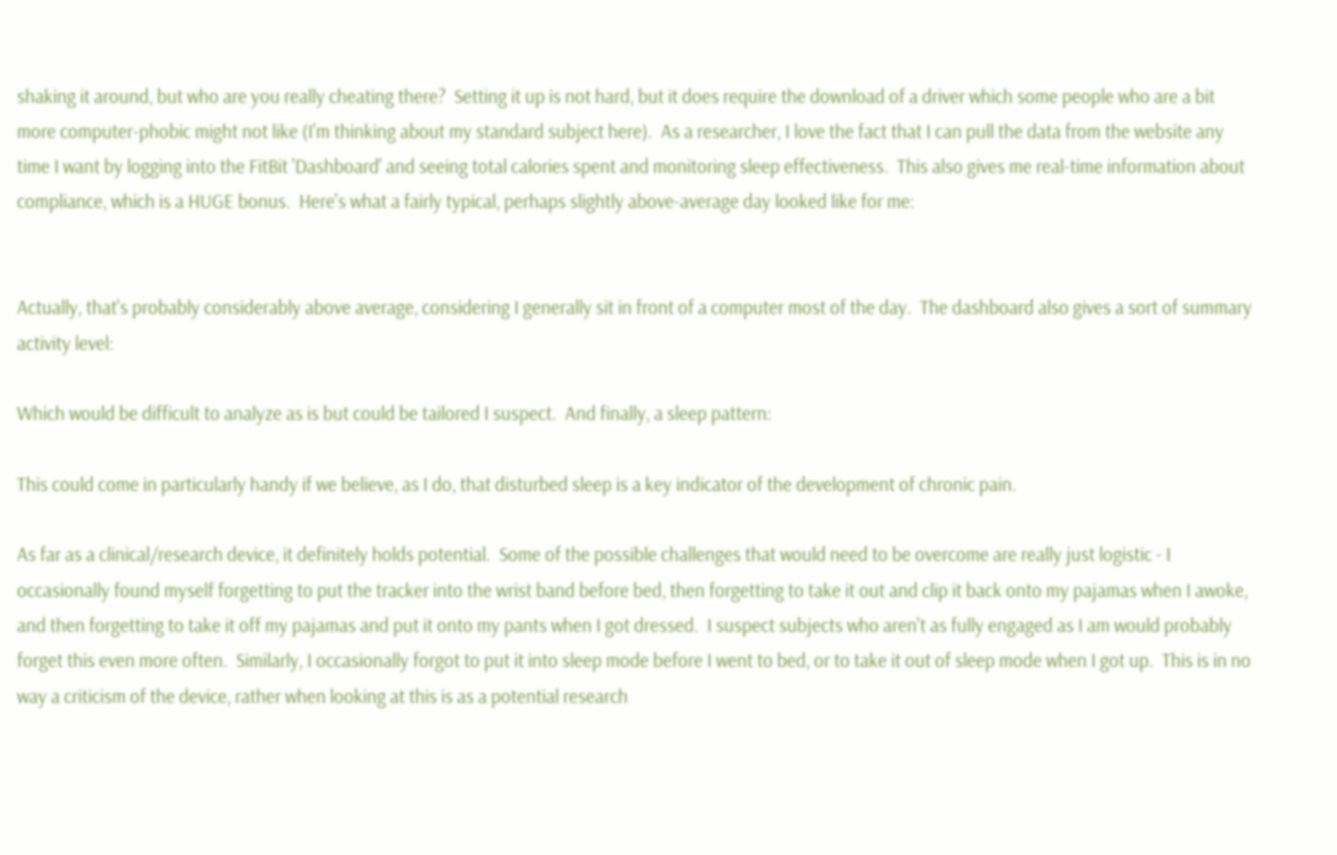shaking it around, but who are you really cheating there?  Setting it up is not hard, but it does require the download of a driver which some people who are a bit more computer-phobic might not like (I'm thinking about my standard subject here).  As a researcher, I love the fact that I can pull the data from the website any time I want by logging into the FitBit 'Dashboard' and seeing total calories spent and monitoring sleep effectiveness.  This also gives me real-time information about compliance, which is a HUGE bonus.  Here's what a fairly typical, perhaps slightly above-average day looked like for me:


Actually, that's probably considerably above average, considering I generally sit in front of a computer most of the day.  The dashboard also gives a sort of summary activity level:

Which would be difficult to analyze as is but could be tailored I suspect.  And finally, a sleep pattern:

This could come in particularly handy if we believe, as I do, that disturbed sleep is a key indicator of the development of chronic pain.

As far as a clinical/research device, it definitely holds potential.  Some of the possible challenges that would need to be overcome are really just logistic - I occasionally found myself forgetting to put the tracker into the wrist band before bed, then forgetting to take it out and clip it back onto my pajamas when I awoke, and then forgetting to take it off my pajamas and put it onto my pants when I got dressed.  I suspect subjects who aren't as fully engaged as I am would probably forget this even more often.  Similarly, I occasionally forgot to put it into sleep mode before I went to bed, or to take it out of sleep mode when I got up.  This is in no way a criticism of the device, rather when looking at this is as a potential research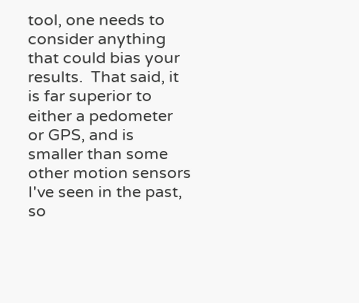tool, one needs to consider anything that could bias your results.  That said, it is far superior to either a pedometer or GPS, and is smaller than some other motion sensors I've seen in the past, so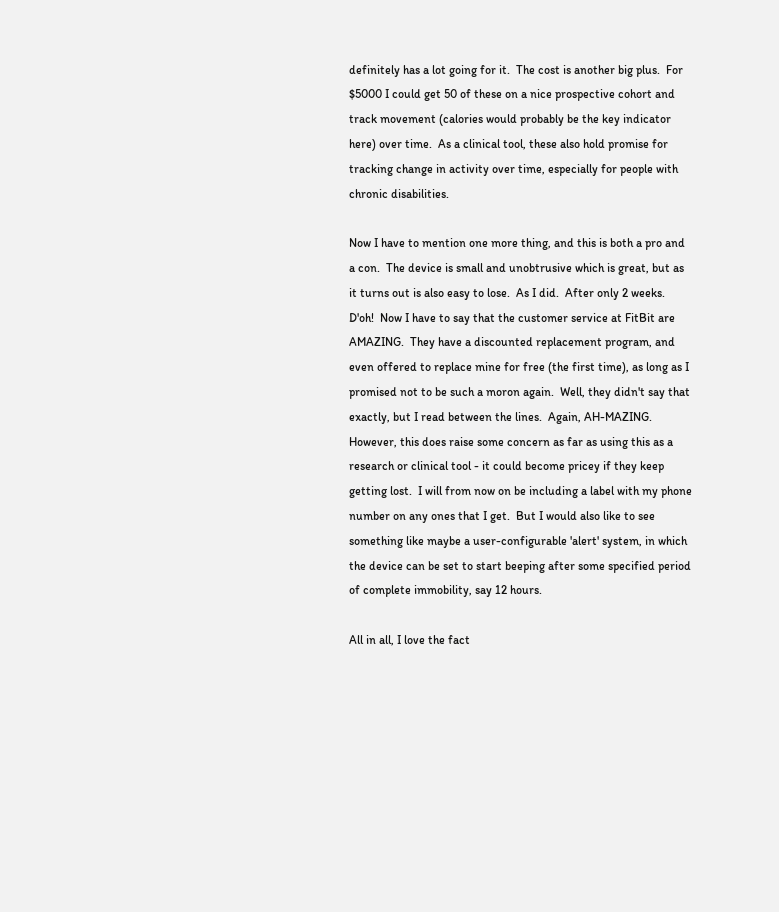definitely has a lot going for it.  The cost is another big plus.  For $5000 I could get 50 of these on a nice prospective cohort and track movement (calories would probably be the key indicator here) over time.  As a clinical tool, these also hold promise for tracking change in activity over time, especially for people with chronic disabilities.

Now I have to mention one more thing, and this is both a pro and a con.  The device is small and unobtrusive which is great, but as it turns out is also easy to lose.  As I did.  After only 2 weeks.  D'oh!  Now I have to say that the customer service at FitBit are AMAZING.  They have a discounted replacement program, and even offered to replace mine for free (the first time), as long as I promised not to be such a moron again.  Well, they didn't say that exactly, but I read between the lines.  Again, AH-MAZING.  However, this does raise some concern as far as using this as a research or clinical tool - it could become pricey if they keep getting lost.  I will from now on be including a label with my phone number on any ones that I get.  But I would also like to see something like maybe a user-configurable 'alert' system, in which the device can be set to start beeping after some specified period of complete immobility, say 12 hours.

All in all, I love the fact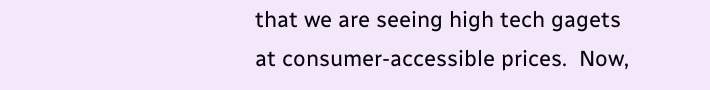that we are seeing high tech gagets at consumer-accessible prices.  Now,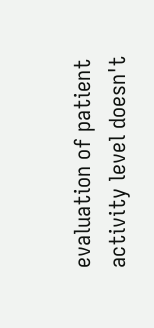evaluation of patient activity level doesn't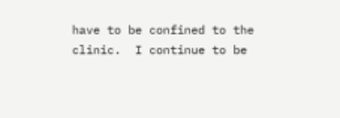have to be confined to the clinic.  I continue to be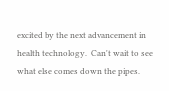excited by the next advancement in health technology.  Can't wait to see what else comes down the pipes.